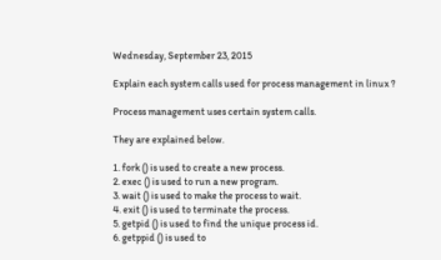Wednesday, September 23, 2015

Explain each system calls used for process management in linux ?

Process management uses certain system calls.

They are explained below.

1. fork () is used to create a new process.
2. exec () is used to run a new program.
3. wait () is used to make the process to wait.
4. exit () is used to terminate the process.
5. getpid () is used to find the unique process id.
6. getppid () is used to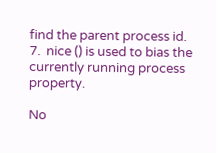find the parent process id.
7.  nice () is used to bias the currently running process property.

No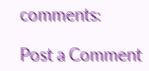comments:

Post a Comment